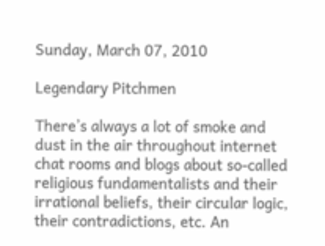Sunday, March 07, 2010

Legendary Pitchmen

There’s always a lot of smoke and dust in the air throughout internet chat rooms and blogs about so-called religious fundamentalists and their irrational beliefs, their circular logic, their contradictions, etc. An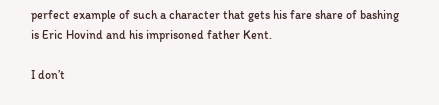perfect example of such a character that gets his fare share of bashing is Eric Hovind and his imprisoned father Kent.

I don’t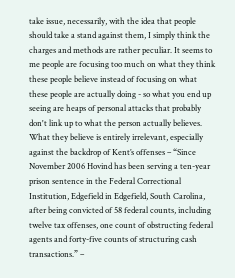take issue, necessarily, with the idea that people should take a stand against them, I simply think the charges and methods are rather peculiar. It seems to me people are focusing too much on what they think these people believe instead of focusing on what these people are actually doing - so what you end up seeing are heaps of personal attacks that probably don't link up to what the person actually believes. What they believe is entirely irrelevant, especially against the backdrop of Kent’s offenses – “Since November 2006 Hovind has been serving a ten-year prison sentence in the Federal Correctional Institution, Edgefield in Edgefield, South Carolina, after being convicted of 58 federal counts, including twelve tax offenses, one count of obstructing federal agents and forty-five counts of structuring cash transactions.” –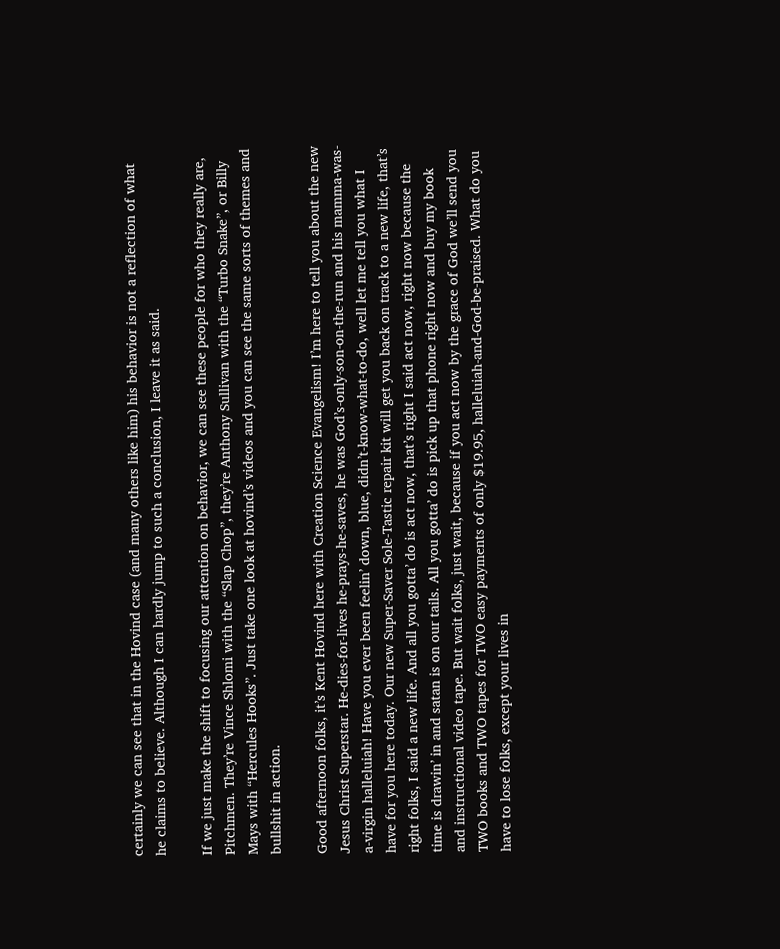certainly we can see that in the Hovind case (and many others like him) his behavior is not a reflection of what he claims to believe. Although I can hardly jump to such a conclusion, I leave it as said.

If we just make the shift to focusing our attention on behavior, we can see these people for who they really are, Pitchmen. They’re Vince Shlomi with the “Slap Chop”, they’re Anthony Sullivan with the “Turbo Snake”, or Billy Mays with “Hercules Hooks”. Just take one look at hovind’s videos and you can see the same sorts of themes and bullshit in action.

Good afternoon folks, it’s Kent Hovind here with Creation Science Evangelism! I’m here to tell you about the new Jesus Christ Superstar. He-dies-for-lives he-prays-he-saves, he was God’s-only-son-on-the-run and his mamma-was-a-virgin halleluiah! Have you ever been feelin’ down, blue, didn’t-know-what-to-do, well let me tell you what I have for you here today. Our new Super-Saver Sole-Tastic repair kit will get you back on track to a new life, that’s right folks, I said a new life. And all you gotta’ do is act now, that’s right I said act now, right now because the time is drawin’ in and satan is on our tails. All you gotta’ do is pick up that phone right now and buy my book and instructional video tape. But wait folks, just wait, because if you act now by the grace of God we’ll send you TWO books and TWO tapes for TWO easy payments of only $19.95, halleluiah-and-God-be-praised. What do you have to lose folks, except your lives in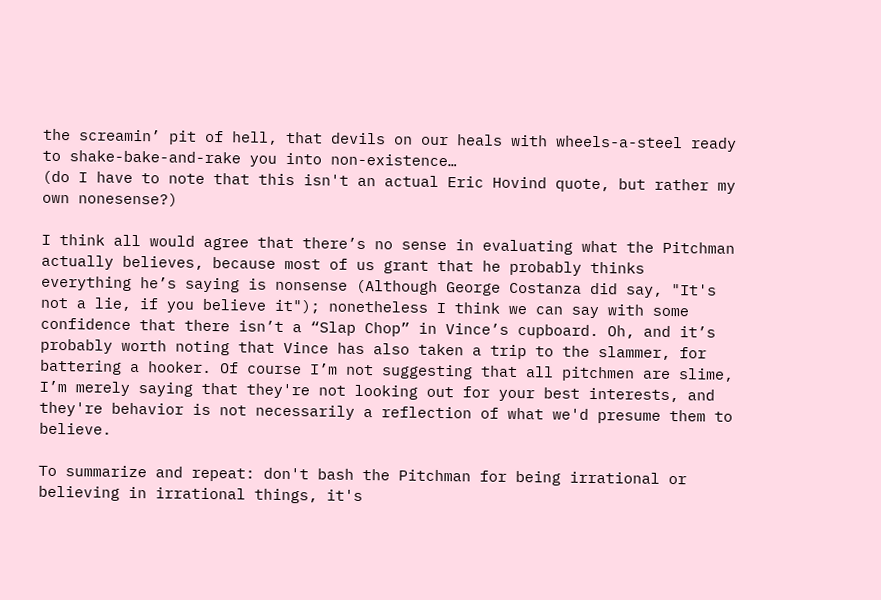the screamin’ pit of hell, that devils on our heals with wheels-a-steel ready to shake-bake-and-rake you into non-existence…
(do I have to note that this isn't an actual Eric Hovind quote, but rather my own nonesense?)

I think all would agree that there’s no sense in evaluating what the Pitchman actually believes, because most of us grant that he probably thinks everything he’s saying is nonsense (Although George Costanza did say, "It's not a lie, if you believe it"); nonetheless I think we can say with some confidence that there isn’t a “Slap Chop” in Vince’s cupboard. Oh, and it’s probably worth noting that Vince has also taken a trip to the slammer, for battering a hooker. Of course I’m not suggesting that all pitchmen are slime, I’m merely saying that they're not looking out for your best interests, and they're behavior is not necessarily a reflection of what we'd presume them to believe.

To summarize and repeat: don't bash the Pitchman for being irrational or believing in irrational things, it's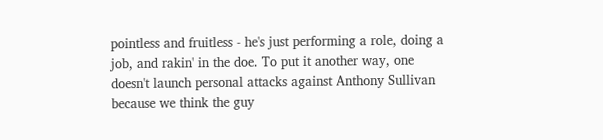pointless and fruitless - he's just performing a role, doing a job, and rakin' in the doe. To put it another way, one doesn't launch personal attacks against Anthony Sullivan because we think the guy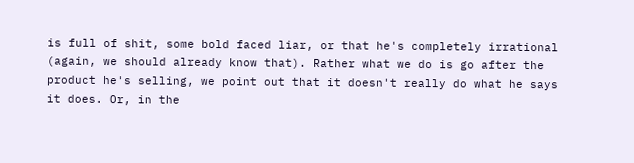is full of shit, some bold faced liar, or that he's completely irrational (again, we should already know that). Rather what we do is go after the product he's selling, we point out that it doesn't really do what he says it does. Or, in the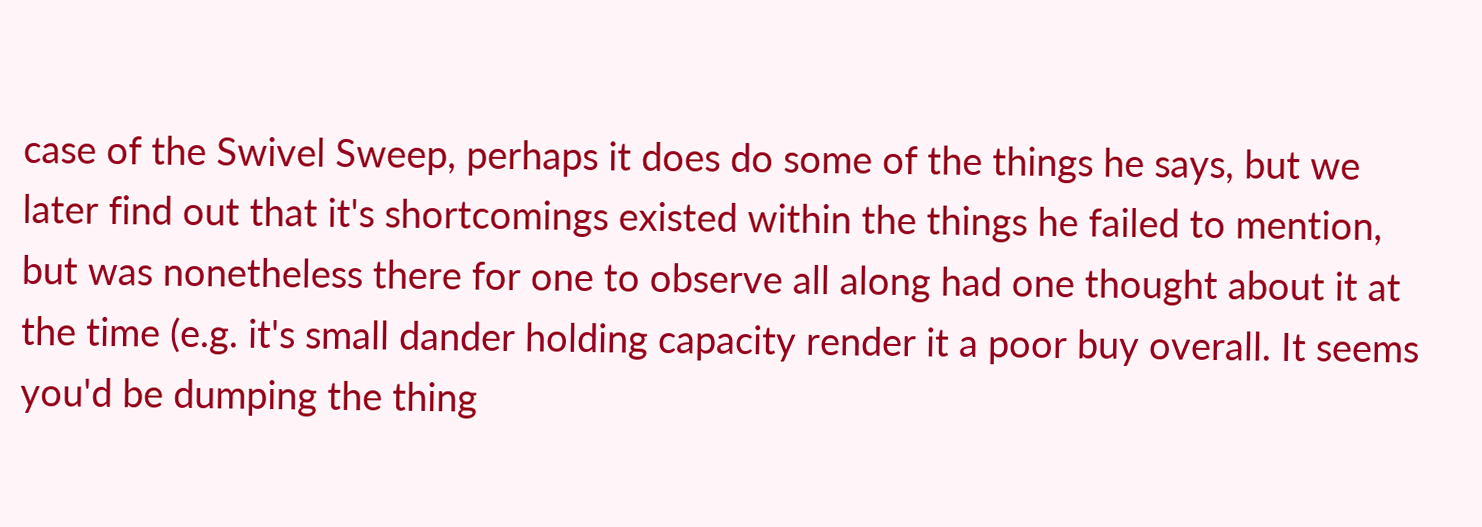case of the Swivel Sweep, perhaps it does do some of the things he says, but we later find out that it's shortcomings existed within the things he failed to mention, but was nonetheless there for one to observe all along had one thought about it at the time (e.g. it's small dander holding capacity render it a poor buy overall. It seems you'd be dumping the thing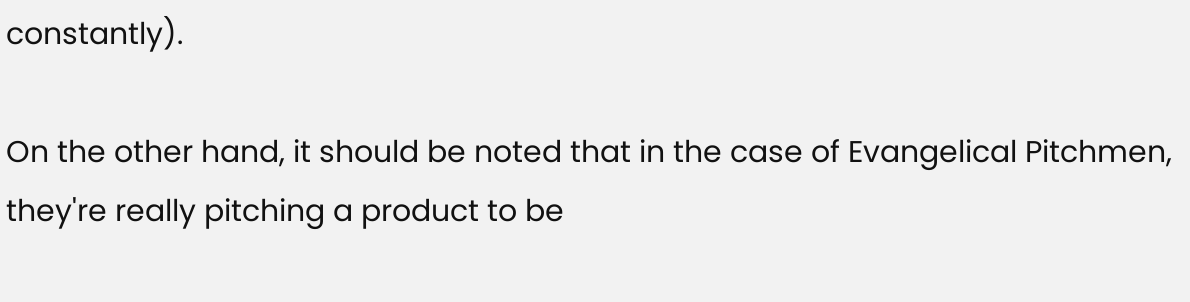constantly).

On the other hand, it should be noted that in the case of Evangelical Pitchmen, they're really pitching a product to be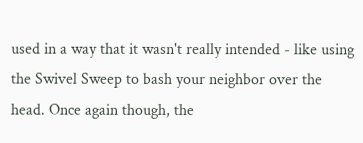used in a way that it wasn't really intended - like using the Swivel Sweep to bash your neighbor over the head. Once again though, the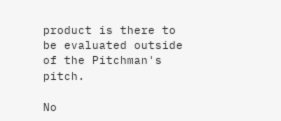product is there to be evaluated outside of the Pitchman's pitch.

No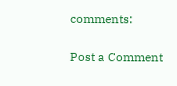comments:

Post a Comment